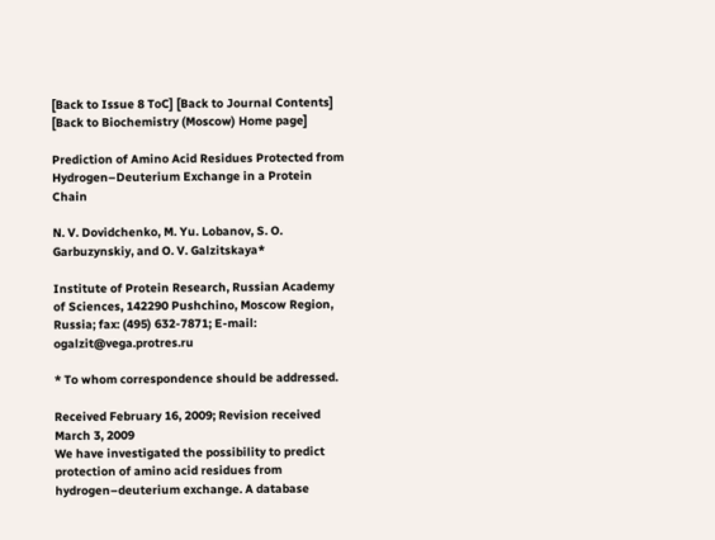[Back to Issue 8 ToC] [Back to Journal Contents] [Back to Biochemistry (Moscow) Home page]

Prediction of Amino Acid Residues Protected from Hydrogen–Deuterium Exchange in a Protein Chain

N. V. Dovidchenko, M. Yu. Lobanov, S. O. Garbuzynskiy, and O. V. Galzitskaya*

Institute of Protein Research, Russian Academy of Sciences, 142290 Pushchino, Moscow Region, Russia; fax: (495) 632-7871; E-mail: ogalzit@vega.protres.ru

* To whom correspondence should be addressed.

Received February 16, 2009; Revision received March 3, 2009
We have investigated the possibility to predict protection of amino acid residues from hydrogen–deuterium exchange. A database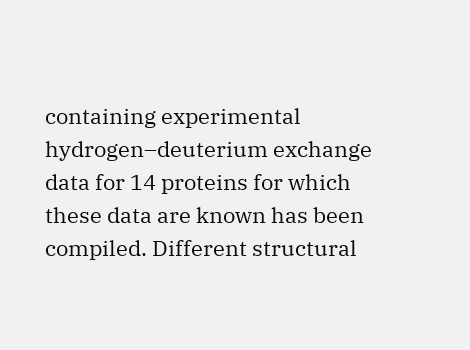containing experimental hydrogen–deuterium exchange data for 14 proteins for which these data are known has been compiled. Different structural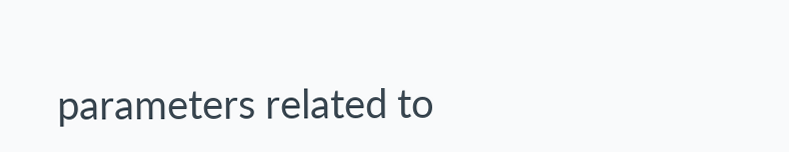parameters related to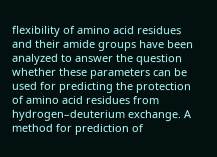flexibility of amino acid residues and their amide groups have been analyzed to answer the question whether these parameters can be used for predicting the protection of amino acid residues from hydrogen–deuterium exchange. A method for prediction of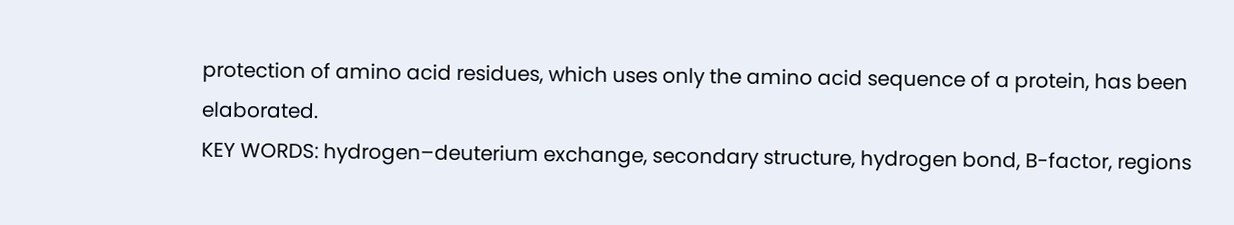protection of amino acid residues, which uses only the amino acid sequence of a protein, has been elaborated.
KEY WORDS: hydrogen–deuterium exchange, secondary structure, hydrogen bond, B-factor, regions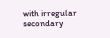with irregular secondary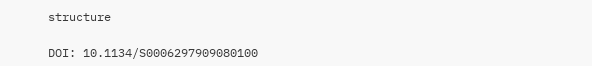structure

DOI: 10.1134/S0006297909080100